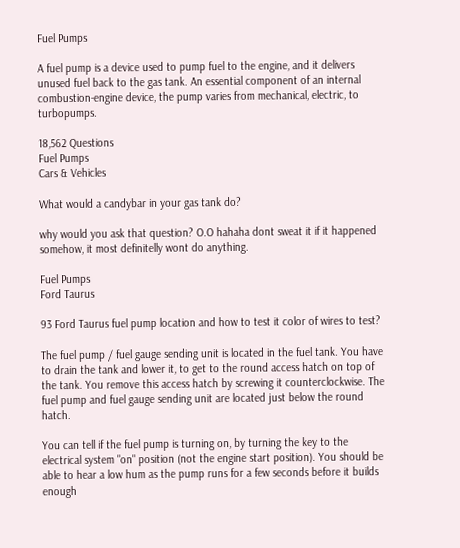Fuel Pumps

A fuel pump is a device used to pump fuel to the engine, and it delivers unused fuel back to the gas tank. An essential component of an internal combustion-engine device, the pump varies from mechanical, electric, to turbopumps.

18,562 Questions
Fuel Pumps
Cars & Vehicles

What would a candybar in your gas tank do?

why would you ask that question? O.O hahaha dont sweat it if it happened somehow, it most definitelly wont do anything.

Fuel Pumps
Ford Taurus

93 Ford Taurus fuel pump location and how to test it color of wires to test?

The fuel pump / fuel gauge sending unit is located in the fuel tank. You have to drain the tank and lower it, to get to the round access hatch on top of the tank. You remove this access hatch by screwing it counterclockwise. The fuel pump and fuel gauge sending unit are located just below the round hatch.

You can tell if the fuel pump is turning on, by turning the key to the electrical system "on" position (not the engine start position). You should be able to hear a low hum as the pump runs for a few seconds before it builds enough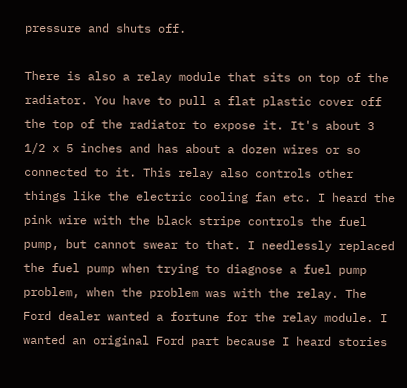pressure and shuts off.

There is also a relay module that sits on top of the radiator. You have to pull a flat plastic cover off the top of the radiator to expose it. It's about 3 1/2 x 5 inches and has about a dozen wires or so connected to it. This relay also controls other things like the electric cooling fan etc. I heard the pink wire with the black stripe controls the fuel pump, but cannot swear to that. I needlessly replaced the fuel pump when trying to diagnose a fuel pump problem, when the problem was with the relay. The Ford dealer wanted a fortune for the relay module. I wanted an original Ford part because I heard stories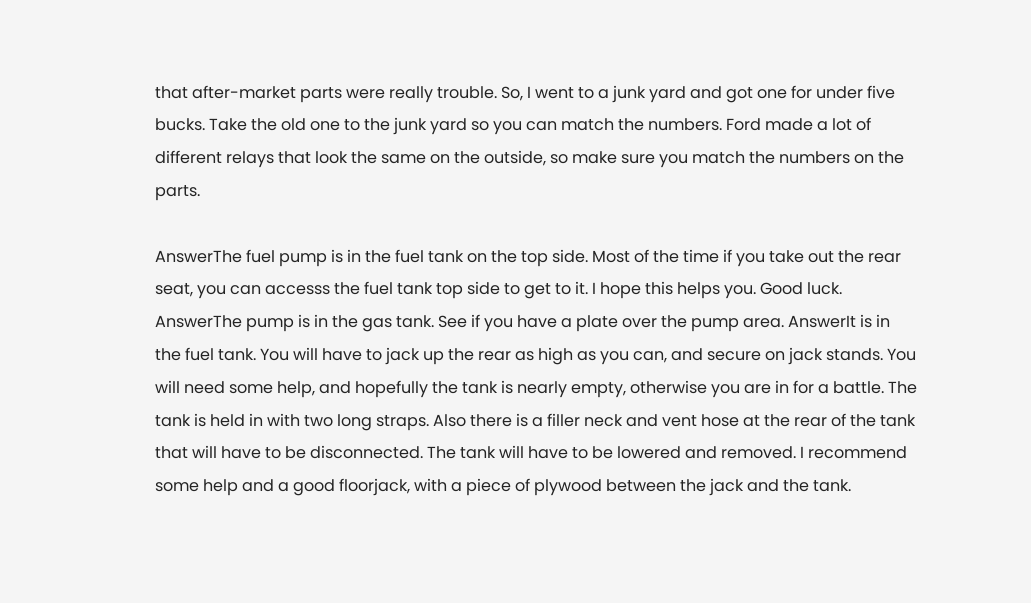that after-market parts were really trouble. So, I went to a junk yard and got one for under five bucks. Take the old one to the junk yard so you can match the numbers. Ford made a lot of different relays that look the same on the outside, so make sure you match the numbers on the parts.

AnswerThe fuel pump is in the fuel tank on the top side. Most of the time if you take out the rear seat, you can accesss the fuel tank top side to get to it. I hope this helps you. Good luck. AnswerThe pump is in the gas tank. See if you have a plate over the pump area. AnswerIt is in the fuel tank. You will have to jack up the rear as high as you can, and secure on jack stands. You will need some help, and hopefully the tank is nearly empty, otherwise you are in for a battle. The tank is held in with two long straps. Also there is a filler neck and vent hose at the rear of the tank that will have to be disconnected. The tank will have to be lowered and removed. I recommend some help and a good floorjack, with a piece of plywood between the jack and the tank.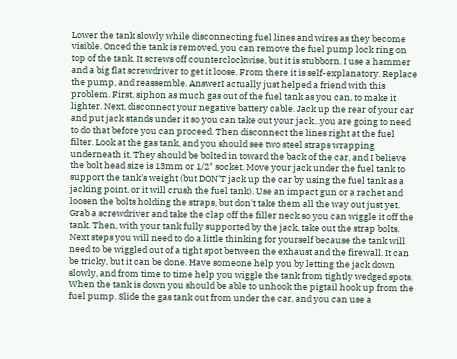Lower the tank slowly while disconnecting fuel lines and wires as they become visible. Onced the tank is removed, you can remove the fuel pump lock ring on top of the tank. It screws off counterclockwise, but it is stubborn. I use a hammer and a big flat screwdriver to get it loose. From there it is self-explanatory. Replace the pump, and reassemble. AnswerI actually just helped a friend with this problem. First, siphon as much gas out of the fuel tank as you can, to make it lighter. Next, disconnect your negative battery cable. Jack up the rear of your car and put jack stands under it so you can take out your jack...you are going to need to do that before you can proceed. Then disconnect the lines right at the fuel filter. Look at the gas tank, and you should see two steel straps wrapping underneath it. They should be bolted in toward the back of the car, and I believe the bolt head size is 13mm or 1/2" socket. Move your jack under the fuel tank to support the tank's weight (but DON'T jack up the car by using the fuel tank as a jacking point, or it will crush the fuel tank). Use an impact gun or a rachet and loosen the bolts holding the straps, but don't take them all the way out just yet. Grab a screwdriver and take the clap off the filler neck so you can wiggle it off the tank. Then, with your tank fully supported by the jack, take out the strap bolts. Next steps you will need to do a little thinking for yourself because the tank will need to be wiggled out of a tight spot between the exhaust and the firewall. It can be tricky, but it can be done. Have someone help you by letting the jack down slowly, and from time to time help you wiggle the tank from tightly wedged spots. When the tank is down you should be able to unhook the pigtail hook up from the fuel pump. Slide the gas tank out from under the car, and you can use a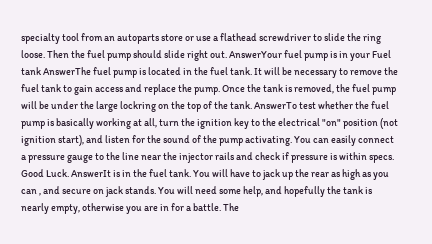specialty tool from an autoparts store or use a flathead screwdriver to slide the ring loose. Then the fuel pump should slide right out. AnswerYour fuel pump is in your Fuel tank AnswerThe fuel pump is located in the fuel tank. It will be necessary to remove the fuel tank to gain access and replace the pump. Once the tank is removed, the fuel pump will be under the large lockring on the top of the tank. AnswerTo test whether the fuel pump is basically working at all, turn the ignition key to the electrical "on" position (not ignition start), and listen for the sound of the pump activating. You can easily connect a pressure gauge to the line near the injector rails and check if pressure is within specs. Good Luck. AnswerIt is in the fuel tank. You will have to jack up the rear as high as you can , and secure on jack stands. You will need some help, and hopefully the tank is nearly empty, otherwise you are in for a battle. The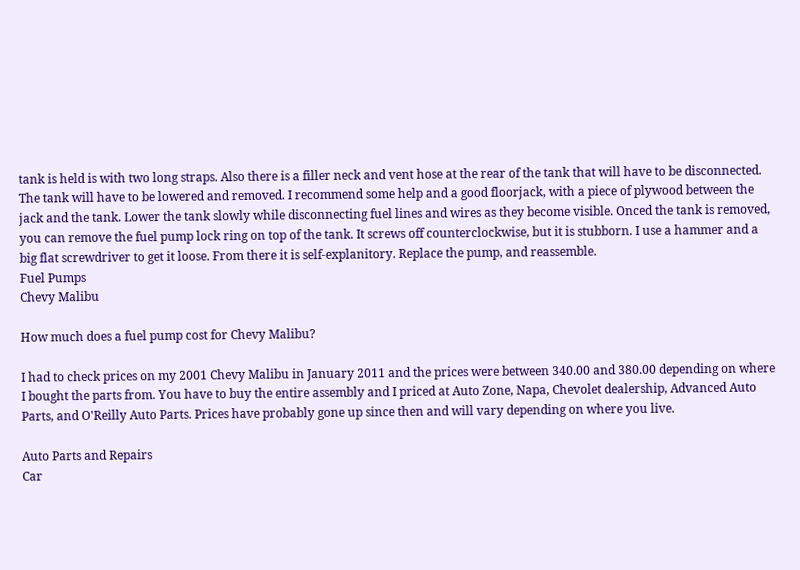tank is held is with two long straps. Also there is a filler neck and vent hose at the rear of the tank that will have to be disconnected. The tank will have to be lowered and removed. I recommend some help and a good floorjack, with a piece of plywood between the jack and the tank. Lower the tank slowly while disconnecting fuel lines and wires as they become visible. Onced the tank is removed, you can remove the fuel pump lock ring on top of the tank. It screws off counterclockwise, but it is stubborn. I use a hammer and a big flat screwdriver to get it loose. From there it is self-explanitory. Replace the pump, and reassemble.
Fuel Pumps
Chevy Malibu

How much does a fuel pump cost for Chevy Malibu?

I had to check prices on my 2001 Chevy Malibu in January 2011 and the prices were between 340.00 and 380.00 depending on where I bought the parts from. You have to buy the entire assembly and I priced at Auto Zone, Napa, Chevolet dealership, Advanced Auto Parts, and O'Reilly Auto Parts. Prices have probably gone up since then and will vary depending on where you live.

Auto Parts and Repairs
Car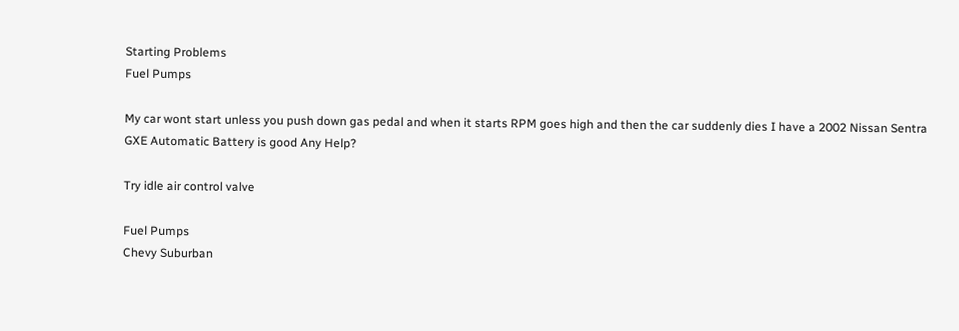Starting Problems
Fuel Pumps

My car wont start unless you push down gas pedal and when it starts RPM goes high and then the car suddenly dies I have a 2002 Nissan Sentra GXE Automatic Battery is good Any Help?

Try idle air control valve

Fuel Pumps
Chevy Suburban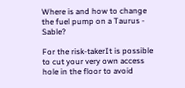Where is and how to change the fuel pump on a Taurus - Sable?

For the risk-takerIt is possible to cut your very own access hole in the floor to avoid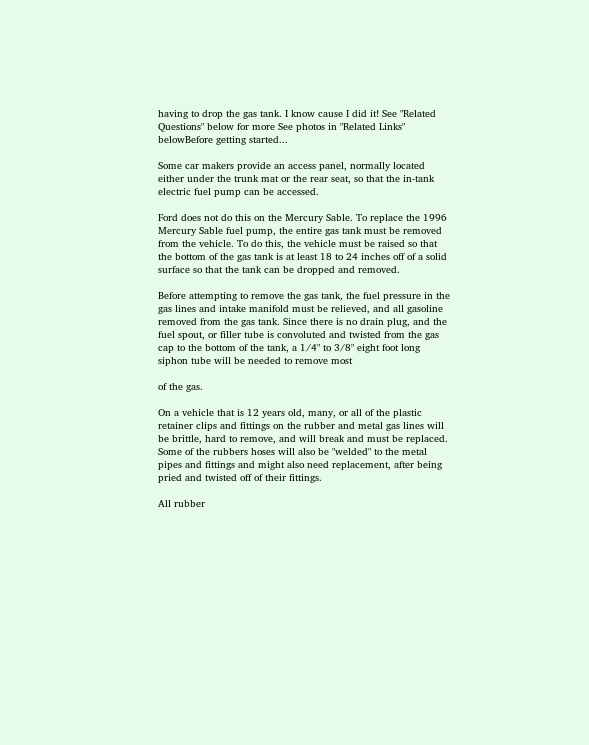having to drop the gas tank. I know cause I did it! See "Related Questions" below for more See photos in "Related Links" belowBefore getting started...

Some car makers provide an access panel, normally located either under the trunk mat or the rear seat, so that the in-tank electric fuel pump can be accessed.

Ford does not do this on the Mercury Sable. To replace the 1996 Mercury Sable fuel pump, the entire gas tank must be removed from the vehicle. To do this, the vehicle must be raised so that the bottom of the gas tank is at least 18 to 24 inches off of a solid surface so that the tank can be dropped and removed.

Before attempting to remove the gas tank, the fuel pressure in the gas lines and intake manifold must be relieved, and all gasoline removed from the gas tank. Since there is no drain plug, and the fuel spout, or filler tube is convoluted and twisted from the gas cap to the bottom of the tank, a 1/4" to 3/8" eight foot long siphon tube will be needed to remove most

of the gas.

On a vehicle that is 12 years old, many, or all of the plastic retainer clips and fittings on the rubber and metal gas lines will be brittle, hard to remove, and will break and must be replaced. Some of the rubbers hoses will also be "welded" to the metal pipes and fittings and might also need replacement, after being pried and twisted off of their fittings.

All rubber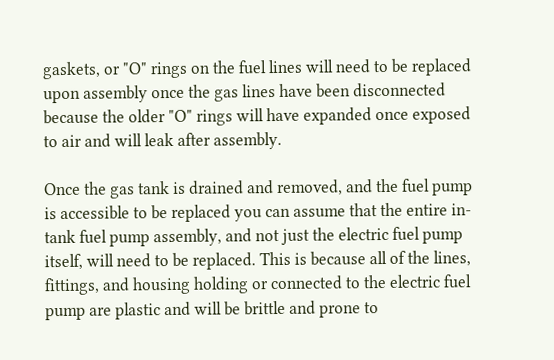gaskets, or "O" rings on the fuel lines will need to be replaced upon assembly once the gas lines have been disconnected because the older "O" rings will have expanded once exposed to air and will leak after assembly.

Once the gas tank is drained and removed, and the fuel pump is accessible to be replaced you can assume that the entire in-tank fuel pump assembly, and not just the electric fuel pump itself, will need to be replaced. This is because all of the lines, fittings, and housing holding or connected to the electric fuel pump are plastic and will be brittle and prone to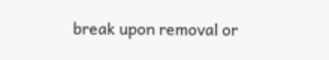break upon removal or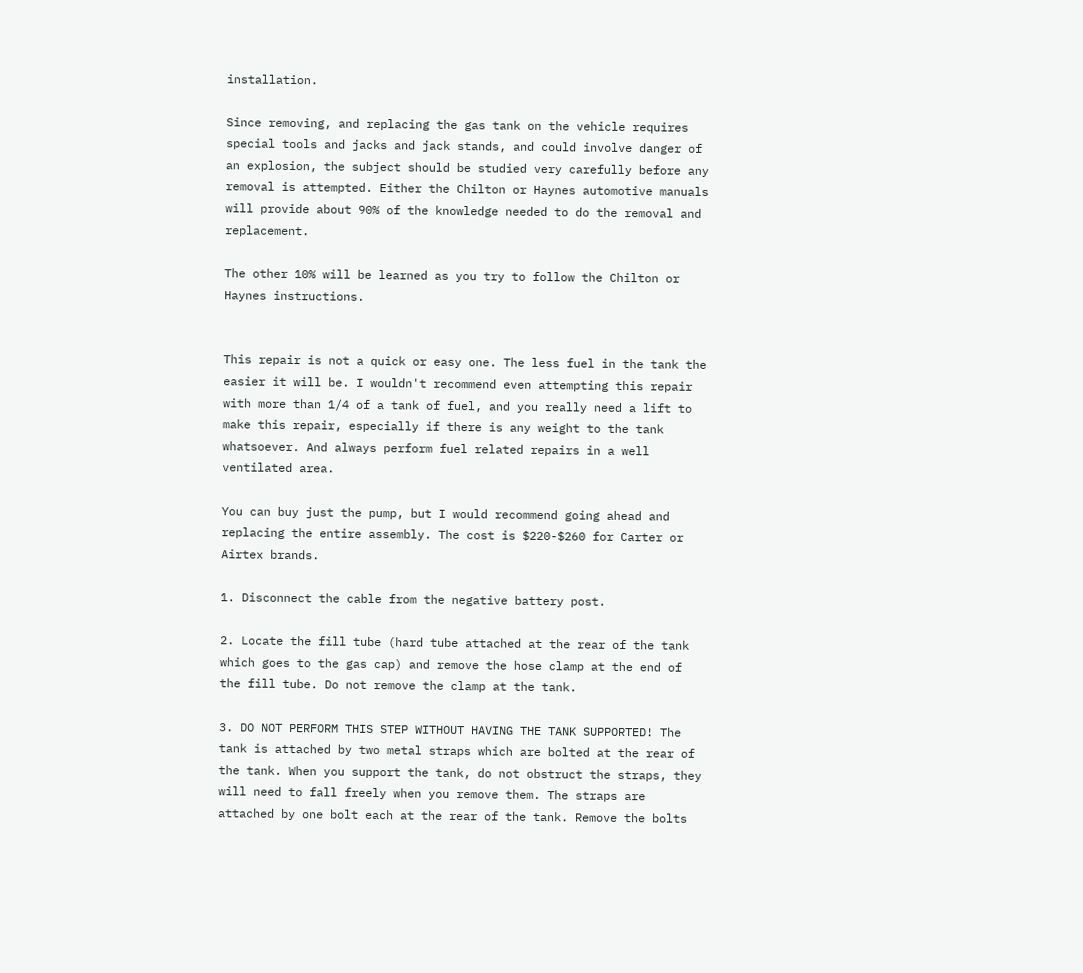installation.

Since removing, and replacing the gas tank on the vehicle requires special tools and jacks and jack stands, and could involve danger of an explosion, the subject should be studied very carefully before any removal is attempted. Either the Chilton or Haynes automotive manuals will provide about 90% of the knowledge needed to do the removal and replacement.

The other 10% will be learned as you try to follow the Chilton or Haynes instructions.


This repair is not a quick or easy one. The less fuel in the tank the easier it will be. I wouldn't recommend even attempting this repair with more than 1/4 of a tank of fuel, and you really need a lift to make this repair, especially if there is any weight to the tank whatsoever. And always perform fuel related repairs in a well ventilated area.

You can buy just the pump, but I would recommend going ahead and replacing the entire assembly. The cost is $220-$260 for Carter or Airtex brands.

1. Disconnect the cable from the negative battery post.

2. Locate the fill tube (hard tube attached at the rear of the tank which goes to the gas cap) and remove the hose clamp at the end of the fill tube. Do not remove the clamp at the tank.

3. DO NOT PERFORM THIS STEP WITHOUT HAVING THE TANK SUPPORTED! The tank is attached by two metal straps which are bolted at the rear of the tank. When you support the tank, do not obstruct the straps, they will need to fall freely when you remove them. The straps are attached by one bolt each at the rear of the tank. Remove the bolts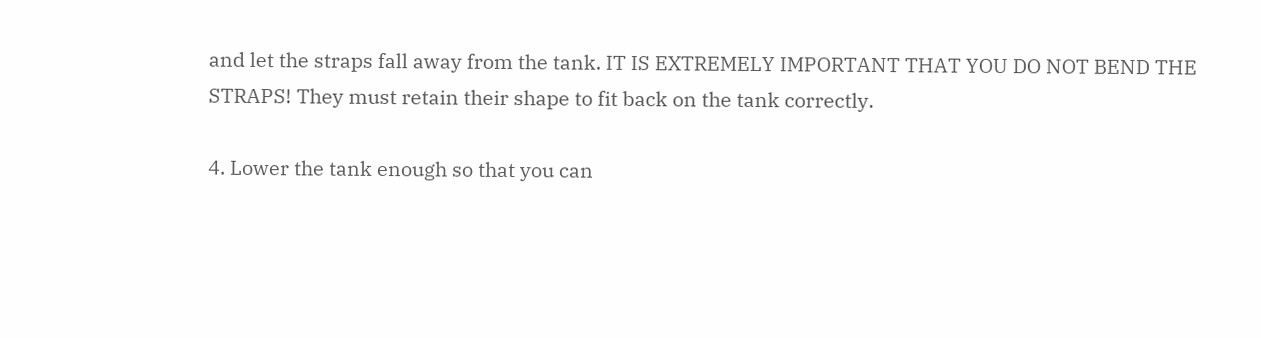and let the straps fall away from the tank. IT IS EXTREMELY IMPORTANT THAT YOU DO NOT BEND THE STRAPS! They must retain their shape to fit back on the tank correctly.

4. Lower the tank enough so that you can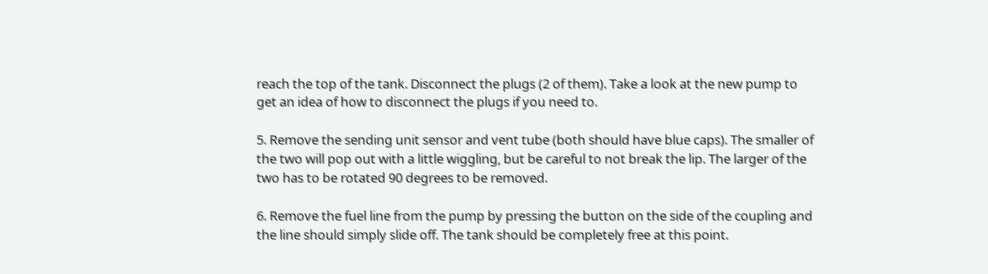reach the top of the tank. Disconnect the plugs (2 of them). Take a look at the new pump to get an idea of how to disconnect the plugs if you need to.

5. Remove the sending unit sensor and vent tube (both should have blue caps). The smaller of the two will pop out with a little wiggling, but be careful to not break the lip. The larger of the two has to be rotated 90 degrees to be removed.

6. Remove the fuel line from the pump by pressing the button on the side of the coupling and the line should simply slide off. The tank should be completely free at this point.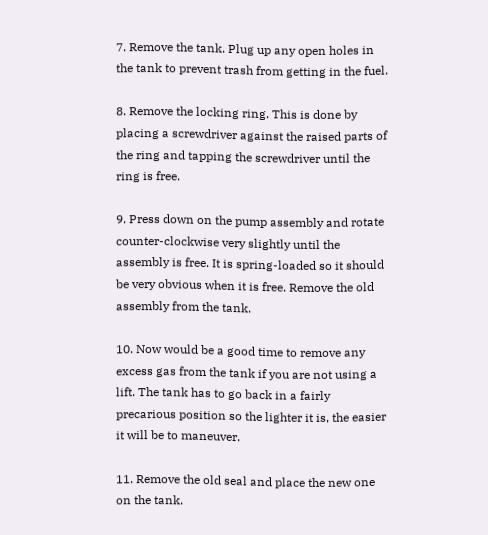7. Remove the tank. Plug up any open holes in the tank to prevent trash from getting in the fuel.

8. Remove the locking ring. This is done by placing a screwdriver against the raised parts of the ring and tapping the screwdriver until the ring is free.

9. Press down on the pump assembly and rotate counter-clockwise very slightly until the assembly is free. It is spring-loaded so it should be very obvious when it is free. Remove the old assembly from the tank.

10. Now would be a good time to remove any excess gas from the tank if you are not using a lift. The tank has to go back in a fairly precarious position so the lighter it is, the easier it will be to maneuver.

11. Remove the old seal and place the new one on the tank.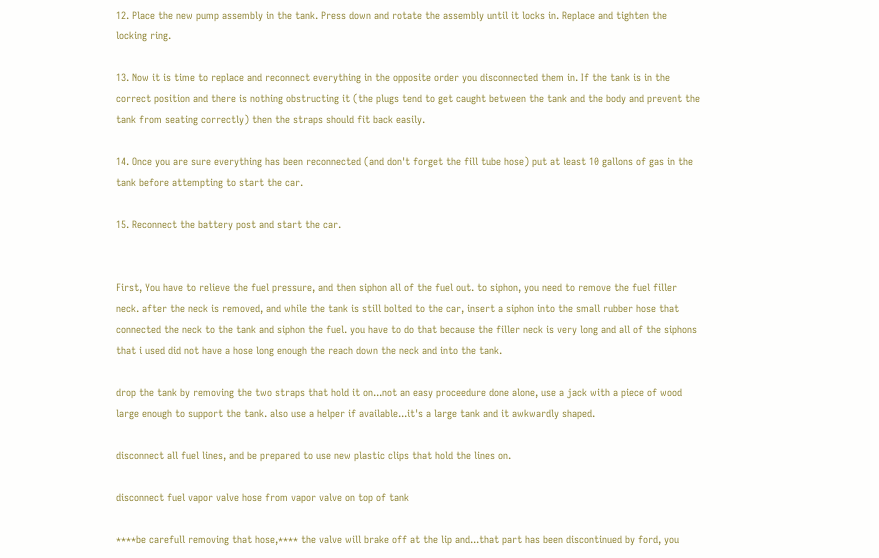12. Place the new pump assembly in the tank. Press down and rotate the assembly until it locks in. Replace and tighten the locking ring.

13. Now it is time to replace and reconnect everything in the opposite order you disconnected them in. If the tank is in the correct position and there is nothing obstructing it (the plugs tend to get caught between the tank and the body and prevent the tank from seating correctly) then the straps should fit back easily.

14. Once you are sure everything has been reconnected (and don't forget the fill tube hose) put at least 10 gallons of gas in the tank before attempting to start the car.

15. Reconnect the battery post and start the car.


First, You have to relieve the fuel pressure, and then siphon all of the fuel out. to siphon, you need to remove the fuel filler neck. after the neck is removed, and while the tank is still bolted to the car, insert a siphon into the small rubber hose that connected the neck to the tank and siphon the fuel. you have to do that because the filler neck is very long and all of the siphons that i used did not have a hose long enough the reach down the neck and into the tank.

drop the tank by removing the two straps that hold it on...not an easy proceedure done alone, use a jack with a piece of wood large enough to support the tank. also use a helper if available...it's a large tank and it awkwardly shaped.

disconnect all fuel lines, and be prepared to use new plastic clips that hold the lines on.

disconnect fuel vapor valve hose from vapor valve on top of tank

****be carefull removing that hose,**** the valve will brake off at the lip and...that part has been discontinued by ford, you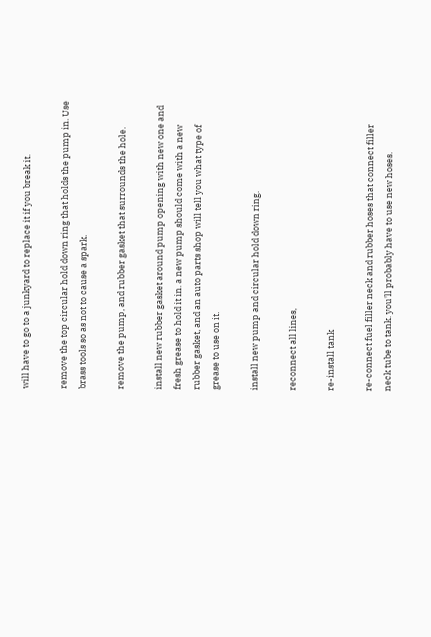will have to go to a junkyard to replace it if you break it.

remove the top circular hold down ring that holds the pump in. Use brass tools so as not to cause a spark.

remove the pump, and rubber gasket that surrounds the hole.

install new rubber gasket around pump opening with new one and fresh grease to hold it in. a new pump should come with a new rubber gasket, and an auto parts shop will tell you what type of grease to use on it.

install new pump and circular hold down ring.

reconnect all lines,

re-install tank

re-connect fuel filler neck and rubber hoses that connect filler neck tube to tank. you'll probably have to use new hoses.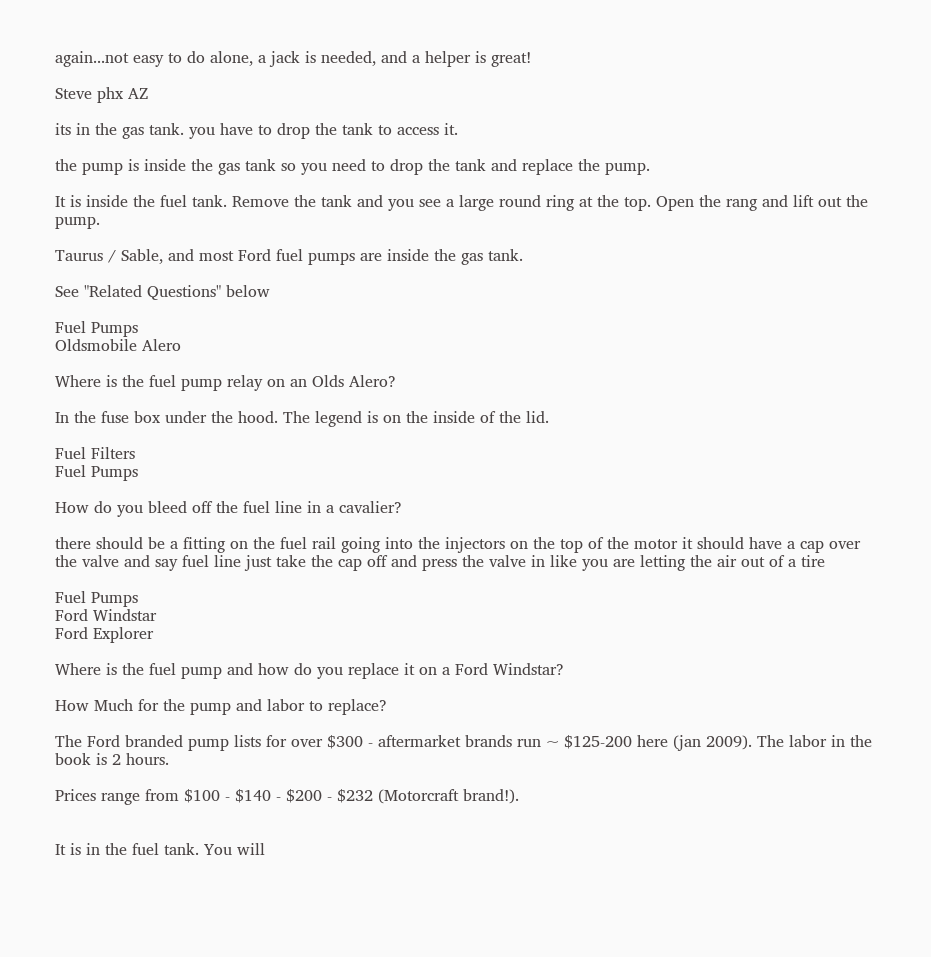again...not easy to do alone, a jack is needed, and a helper is great!

Steve phx AZ

its in the gas tank. you have to drop the tank to access it.

the pump is inside the gas tank so you need to drop the tank and replace the pump.

It is inside the fuel tank. Remove the tank and you see a large round ring at the top. Open the rang and lift out the pump.

Taurus / Sable, and most Ford fuel pumps are inside the gas tank.

See "Related Questions" below

Fuel Pumps
Oldsmobile Alero

Where is the fuel pump relay on an Olds Alero?

In the fuse box under the hood. The legend is on the inside of the lid.

Fuel Filters
Fuel Pumps

How do you bleed off the fuel line in a cavalier?

there should be a fitting on the fuel rail going into the injectors on the top of the motor it should have a cap over the valve and say fuel line just take the cap off and press the valve in like you are letting the air out of a tire

Fuel Pumps
Ford Windstar
Ford Explorer

Where is the fuel pump and how do you replace it on a Ford Windstar?

How Much for the pump and labor to replace?

The Ford branded pump lists for over $300 - aftermarket brands run ~ $125-200 here (jan 2009). The labor in the book is 2 hours.

Prices range from $100 - $140 - $200 - $232 (Motorcraft brand!).


It is in the fuel tank. You will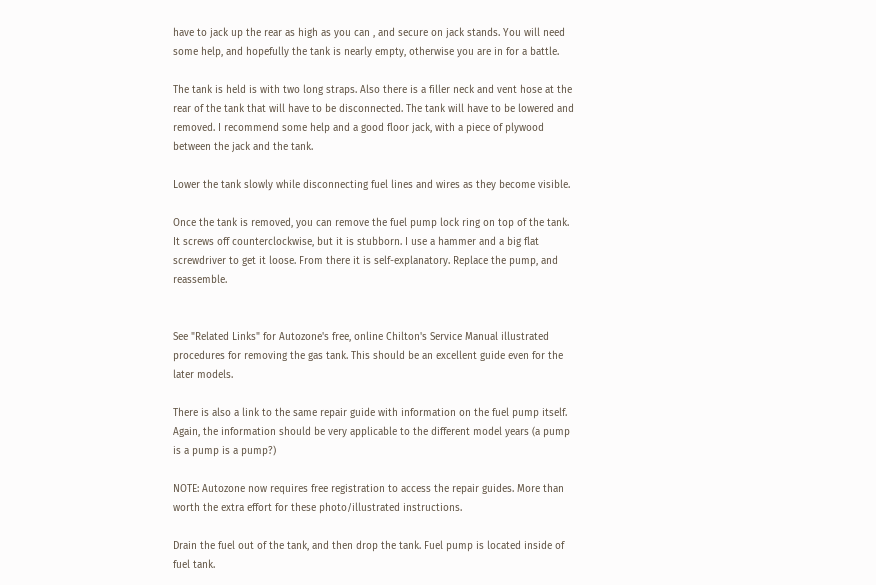have to jack up the rear as high as you can , and secure on jack stands. You will need some help, and hopefully the tank is nearly empty, otherwise you are in for a battle.

The tank is held is with two long straps. Also there is a filler neck and vent hose at the rear of the tank that will have to be disconnected. The tank will have to be lowered and removed. I recommend some help and a good floor jack, with a piece of plywood between the jack and the tank.

Lower the tank slowly while disconnecting fuel lines and wires as they become visible.

Once the tank is removed, you can remove the fuel pump lock ring on top of the tank. It screws off counterclockwise, but it is stubborn. I use a hammer and a big flat screwdriver to get it loose. From there it is self-explanatory. Replace the pump, and reassemble.


See "Related Links" for Autozone's free, online Chilton's Service Manual illustrated procedures for removing the gas tank. This should be an excellent guide even for the later models.

There is also a link to the same repair guide with information on the fuel pump itself. Again, the information should be very applicable to the different model years (a pump is a pump is a pump?)

NOTE: Autozone now requires free registration to access the repair guides. More than worth the extra effort for these photo/illustrated instructions.

Drain the fuel out of the tank, and then drop the tank. Fuel pump is located inside of fuel tank.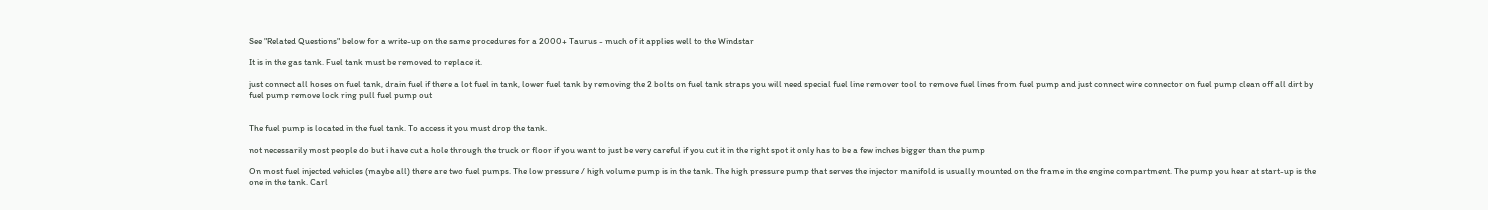See "Related Questions" below for a write-up on the same procedures for a 2000+ Taurus - much of it applies well to the Windstar

It is in the gas tank. Fuel tank must be removed to replace it.

just connect all hoses on fuel tank, drain fuel if there a lot fuel in tank, lower fuel tank by removing the 2 bolts on fuel tank straps you will need special fuel line remover tool to remove fuel lines from fuel pump and just connect wire connector on fuel pump clean off all dirt by fuel pump remove lock ring pull fuel pump out


The fuel pump is located in the fuel tank. To access it you must drop the tank.

not necessarily most people do but i have cut a hole through the truck or floor if you want to just be very careful if you cut it in the right spot it only has to be a few inches bigger than the pump

On most fuel injected vehicles (maybe all) there are two fuel pumps. The low pressure / high volume pump is in the tank. The high pressure pump that serves the injector manifold is usually mounted on the frame in the engine compartment. The pump you hear at start-up is the one in the tank. Carl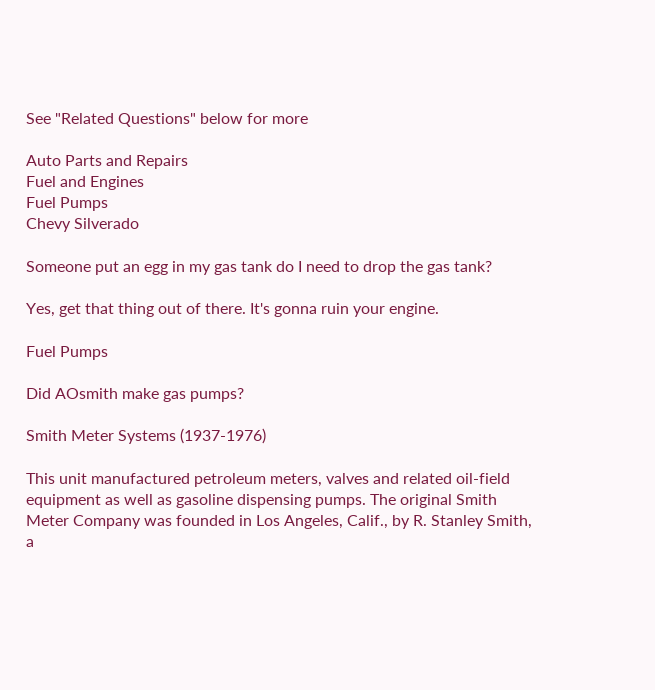See "Related Questions" below for more

Auto Parts and Repairs
Fuel and Engines
Fuel Pumps
Chevy Silverado

Someone put an egg in my gas tank do I need to drop the gas tank?

Yes, get that thing out of there. It's gonna ruin your engine.

Fuel Pumps

Did AOsmith make gas pumps?

Smith Meter Systems (1937-1976)

This unit manufactured petroleum meters, valves and related oil-field equipment as well as gasoline dispensing pumps. The original Smith Meter Company was founded in Los Angeles, Calif., by R. Stanley Smith, a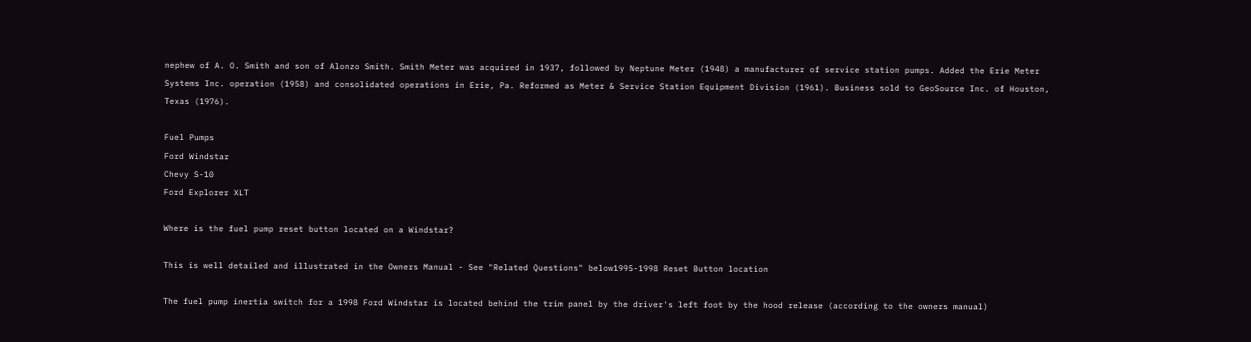nephew of A. O. Smith and son of Alonzo Smith. Smith Meter was acquired in 1937, followed by Neptune Meter (1948) a manufacturer of service station pumps. Added the Erie Meter Systems Inc. operation (1958) and consolidated operations in Erie, Pa. Reformed as Meter & Service Station Equipment Division (1961). Business sold to GeoSource Inc. of Houston, Texas (1976).

Fuel Pumps
Ford Windstar
Chevy S-10
Ford Explorer XLT

Where is the fuel pump reset button located on a Windstar?

This is well detailed and illustrated in the Owners Manual - See "Related Questions" below1995-1998 Reset Button location

The fuel pump inertia switch for a 1998 Ford Windstar is located behind the trim panel by the driver's left foot by the hood release (according to the owners manual)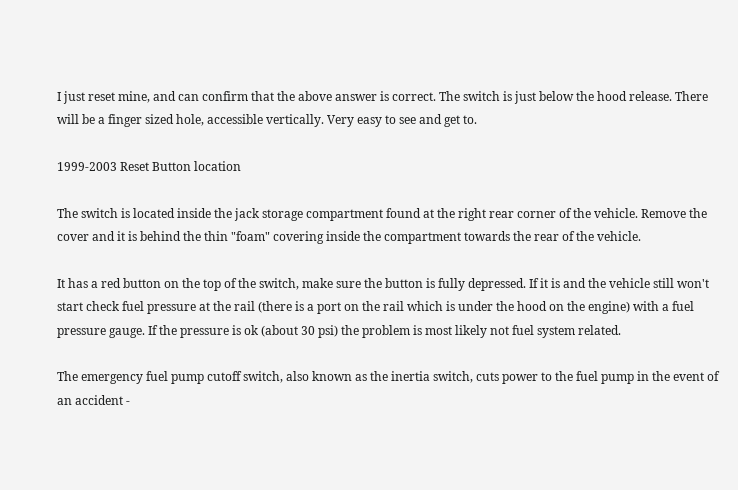I just reset mine, and can confirm that the above answer is correct. The switch is just below the hood release. There will be a finger sized hole, accessible vertically. Very easy to see and get to.

1999-2003 Reset Button location

The switch is located inside the jack storage compartment found at the right rear corner of the vehicle. Remove the cover and it is behind the thin "foam" covering inside the compartment towards the rear of the vehicle.

It has a red button on the top of the switch, make sure the button is fully depressed. If it is and the vehicle still won't start check fuel pressure at the rail (there is a port on the rail which is under the hood on the engine) with a fuel pressure gauge. If the pressure is ok (about 30 psi) the problem is most likely not fuel system related.

The emergency fuel pump cutoff switch, also known as the inertia switch, cuts power to the fuel pump in the event of an accident -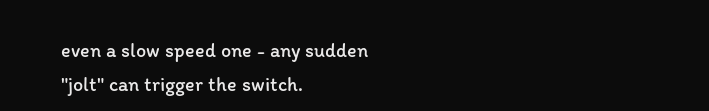even a slow speed one - any sudden "jolt" can trigger the switch.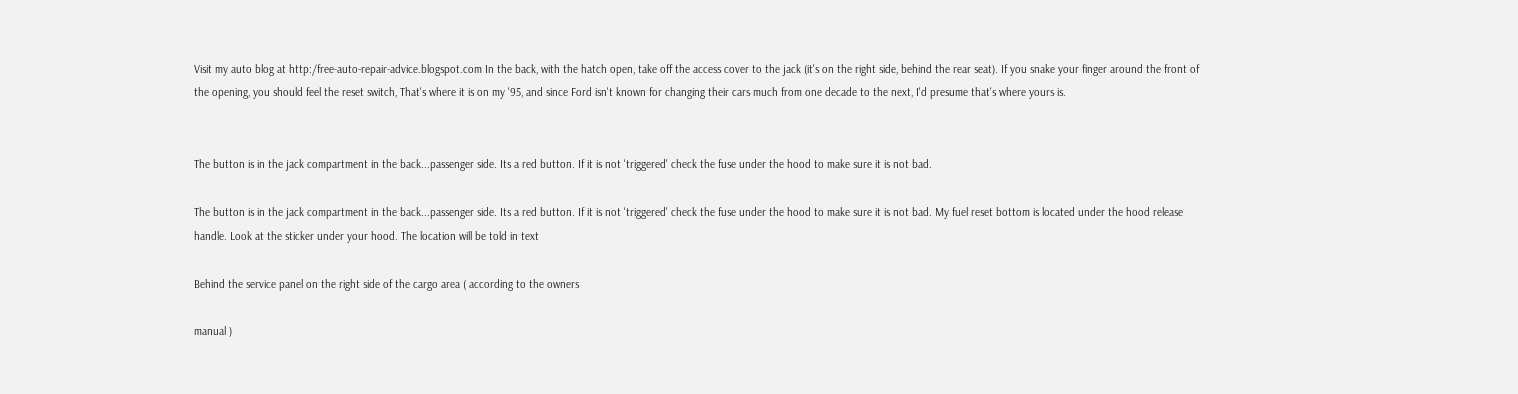Visit my auto blog at http:/free-auto-repair-advice.blogspot.com In the back, with the hatch open, take off the access cover to the jack (it's on the right side, behind the rear seat). If you snake your finger around the front of the opening, you should feel the reset switch, That's where it is on my '95, and since Ford isn't known for changing their cars much from one decade to the next, I'd presume that's where yours is.


The button is in the jack compartment in the back...passenger side. Its a red button. If it is not 'triggered' check the fuse under the hood to make sure it is not bad.

The button is in the jack compartment in the back...passenger side. Its a red button. If it is not 'triggered' check the fuse under the hood to make sure it is not bad. My fuel reset bottom is located under the hood release handle. Look at the sticker under your hood. The location will be told in text

Behind the service panel on the right side of the cargo area ( according to the owners

manual )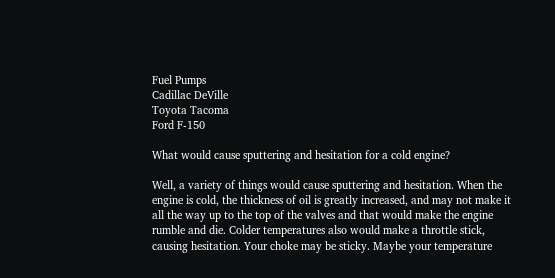Fuel Pumps
Cadillac DeVille
Toyota Tacoma
Ford F-150

What would cause sputtering and hesitation for a cold engine?

Well, a variety of things would cause sputtering and hesitation. When the engine is cold, the thickness of oil is greatly increased, and may not make it all the way up to the top of the valves and that would make the engine rumble and die. Colder temperatures also would make a throttle stick, causing hesitation. Your choke may be sticky. Maybe your temperature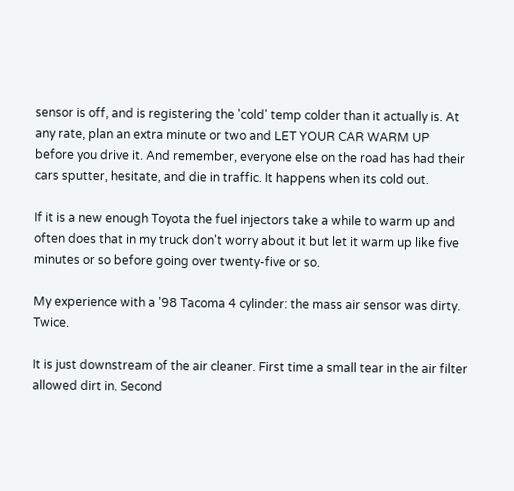sensor is off, and is registering the 'cold' temp colder than it actually is. At any rate, plan an extra minute or two and LET YOUR CAR WARM UP before you drive it. And remember, everyone else on the road has had their cars sputter, hesitate, and die in traffic. It happens when its cold out.

If it is a new enough Toyota the fuel injectors take a while to warm up and often does that in my truck don't worry about it but let it warm up like five minutes or so before going over twenty-five or so.

My experience with a '98 Tacoma 4 cylinder: the mass air sensor was dirty. Twice.

It is just downstream of the air cleaner. First time a small tear in the air filter allowed dirt in. Second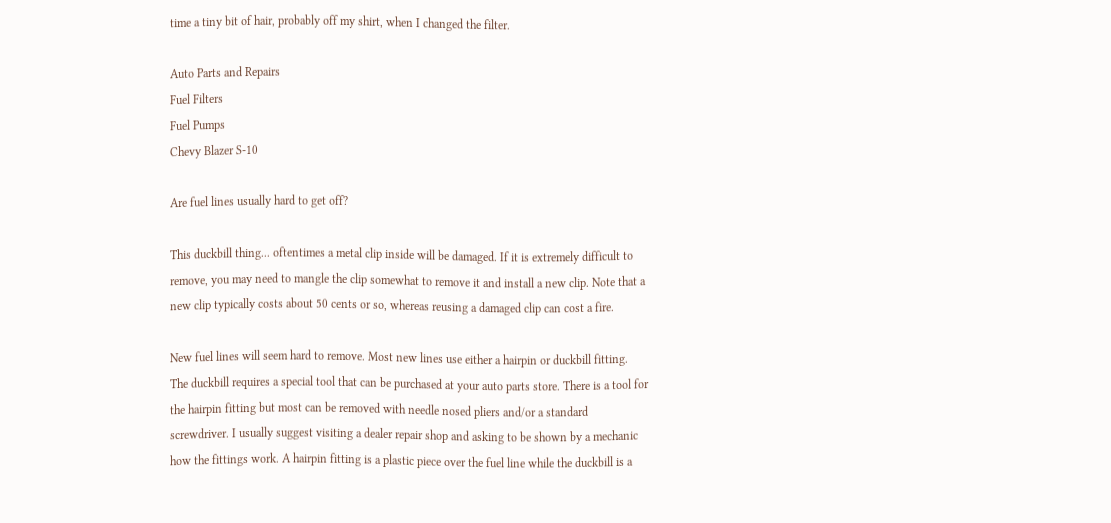time a tiny bit of hair, probably off my shirt, when I changed the filter.

Auto Parts and Repairs
Fuel Filters
Fuel Pumps
Chevy Blazer S-10

Are fuel lines usually hard to get off?

This duckbill thing... oftentimes a metal clip inside will be damaged. If it is extremely difficult to remove, you may need to mangle the clip somewhat to remove it and install a new clip. Note that a new clip typically costs about 50 cents or so, whereas reusing a damaged clip can cost a fire.

New fuel lines will seem hard to remove. Most new lines use either a hairpin or duckbill fitting. The duckbill requires a special tool that can be purchased at your auto parts store. There is a tool for the hairpin fitting but most can be removed with needle nosed pliers and/or a standard screwdriver. I usually suggest visiting a dealer repair shop and asking to be shown by a mechanic how the fittings work. A hairpin fitting is a plastic piece over the fuel line while the duckbill is a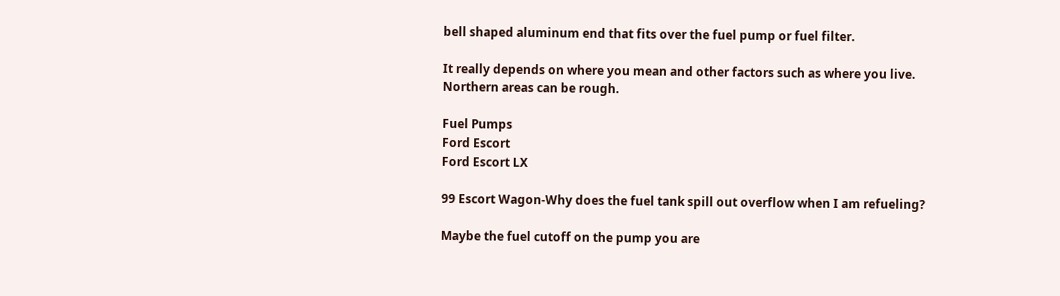bell shaped aluminum end that fits over the fuel pump or fuel filter.

It really depends on where you mean and other factors such as where you live. Northern areas can be rough.

Fuel Pumps
Ford Escort
Ford Escort LX

99 Escort Wagon-Why does the fuel tank spill out overflow when I am refueling?

Maybe the fuel cutoff on the pump you are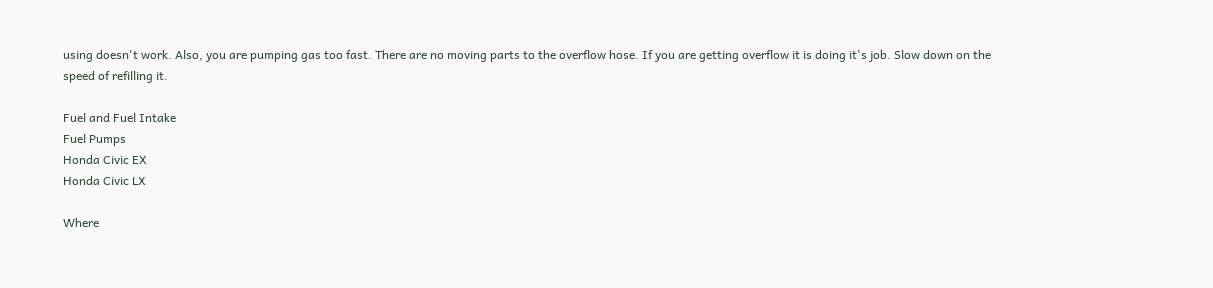using doesn't work. Also, you are pumping gas too fast. There are no moving parts to the overflow hose. If you are getting overflow it is doing it's job. Slow down on the speed of refilling it.

Fuel and Fuel Intake
Fuel Pumps
Honda Civic EX
Honda Civic LX

Where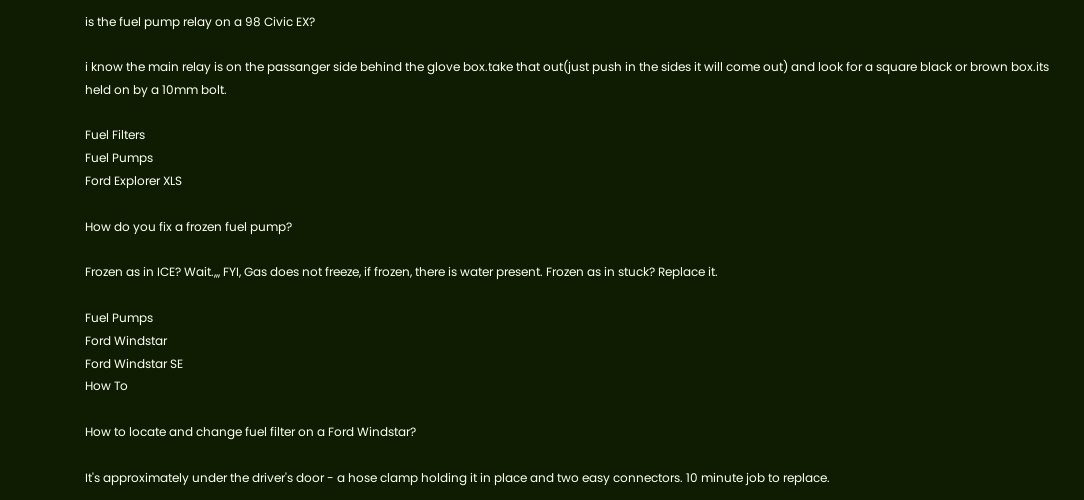is the fuel pump relay on a 98 Civic EX?

i know the main relay is on the passanger side behind the glove box.take that out(just push in the sides it will come out) and look for a square black or brown box.its held on by a 10mm bolt.

Fuel Filters
Fuel Pumps
Ford Explorer XLS

How do you fix a frozen fuel pump?

Frozen as in ICE? Wait.,,, FYI, Gas does not freeze, if frozen, there is water present. Frozen as in stuck? Replace it.

Fuel Pumps
Ford Windstar
Ford Windstar SE
How To

How to locate and change fuel filter on a Ford Windstar?

It's approximately under the driver's door - a hose clamp holding it in place and two easy connectors. 10 minute job to replace.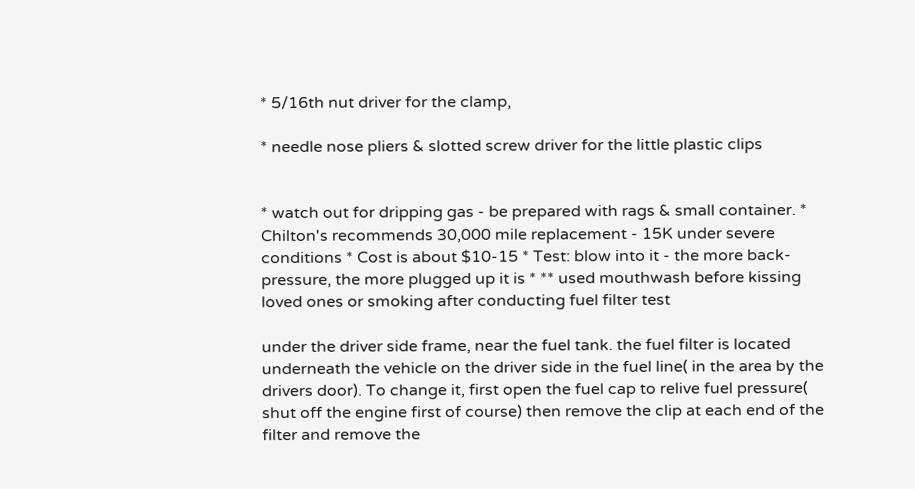* 5/16th nut driver for the clamp,

* needle nose pliers & slotted screw driver for the little plastic clips


* watch out for dripping gas - be prepared with rags & small container. * Chilton's recommends 30,000 mile replacement - 15K under severe conditions * Cost is about $10-15 * Test: blow into it - the more back-pressure, the more plugged up it is * ** used mouthwash before kissing loved ones or smoking after conducting fuel filter test

under the driver side frame, near the fuel tank. the fuel filter is located underneath the vehicle on the driver side in the fuel line( in the area by the drivers door). To change it, first open the fuel cap to relive fuel pressure( shut off the engine first of course) then remove the clip at each end of the filter and remove the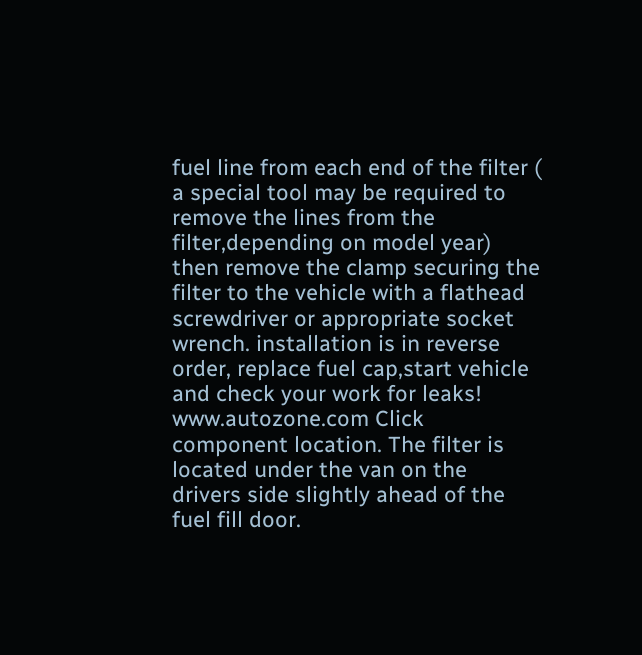fuel line from each end of the filter ( a special tool may be required to remove the lines from the filter,depending on model year) then remove the clamp securing the filter to the vehicle with a flathead screwdriver or appropriate socket wrench. installation is in reverse order, replace fuel cap,start vehicle and check your work for leaks! www.autozone.com Click component location. The filter is located under the van on the drivers side slightly ahead of the fuel fill door.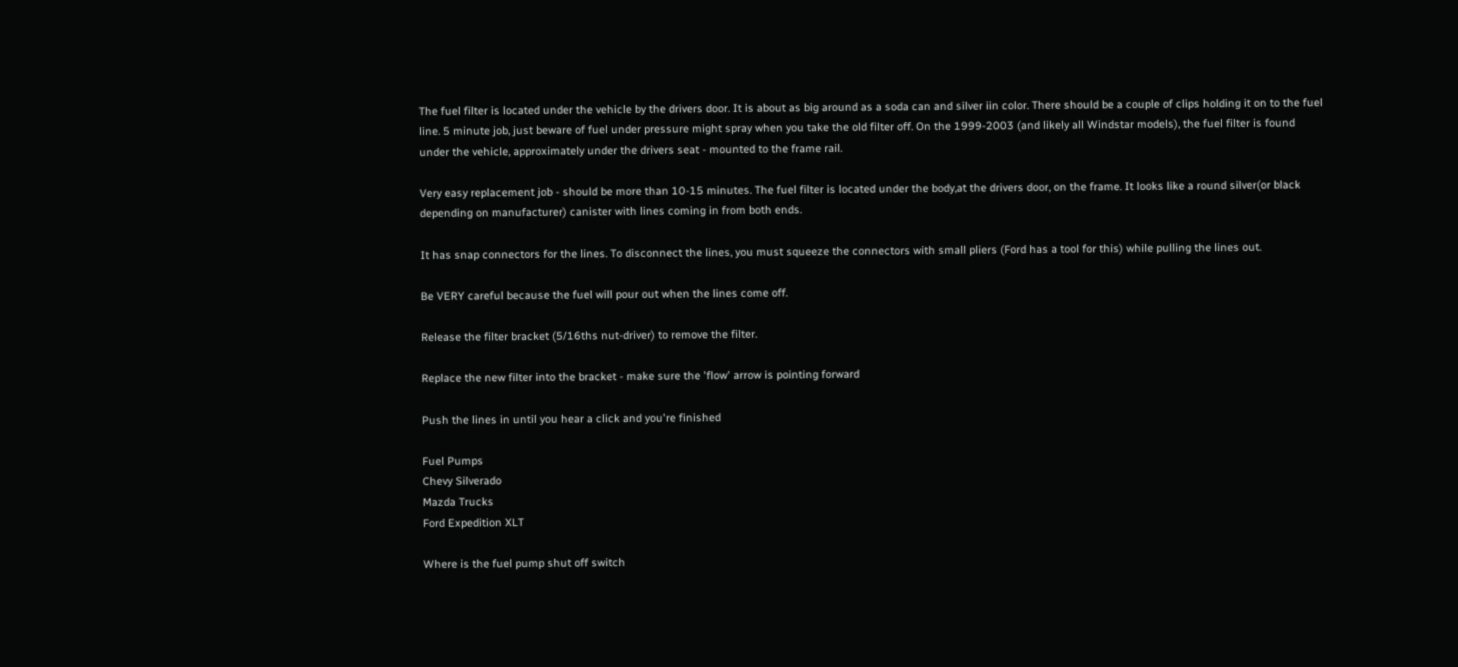The fuel filter is located under the vehicle by the drivers door. It is about as big around as a soda can and silver iin color. There should be a couple of clips holding it on to the fuel line. 5 minute job, just beware of fuel under pressure might spray when you take the old filter off. On the 1999-2003 (and likely all Windstar models), the fuel filter is found under the vehicle, approximately under the drivers seat - mounted to the frame rail.

Very easy replacement job - should be more than 10-15 minutes. The fuel filter is located under the body,at the drivers door, on the frame. It looks like a round silver(or black depending on manufacturer) canister with lines coming in from both ends.

It has snap connectors for the lines. To disconnect the lines, you must squeeze the connectors with small pliers (Ford has a tool for this) while pulling the lines out.

Be VERY careful because the fuel will pour out when the lines come off.

Release the filter bracket (5/16ths nut-driver) to remove the filter.

Replace the new filter into the bracket - make sure the 'flow' arrow is pointing forward

Push the lines in until you hear a click and you're finished

Fuel Pumps
Chevy Silverado
Mazda Trucks
Ford Expedition XLT

Where is the fuel pump shut off switch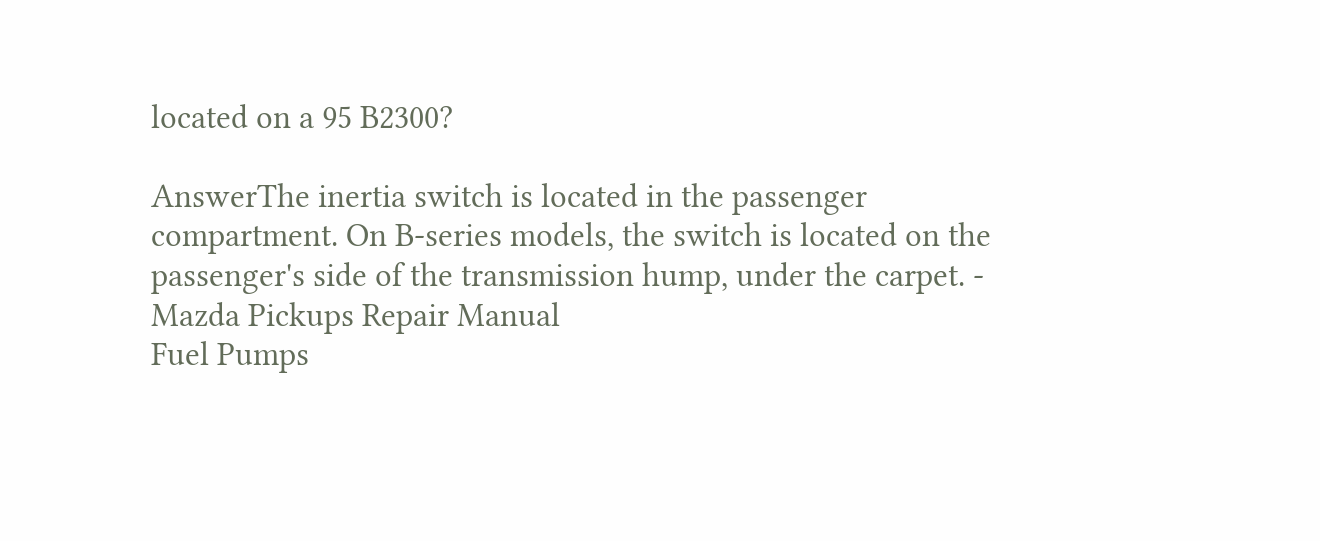located on a 95 B2300?

AnswerThe inertia switch is located in the passenger compartment. On B-series models, the switch is located on the passenger's side of the transmission hump, under the carpet. - Mazda Pickups Repair Manual
Fuel Pumps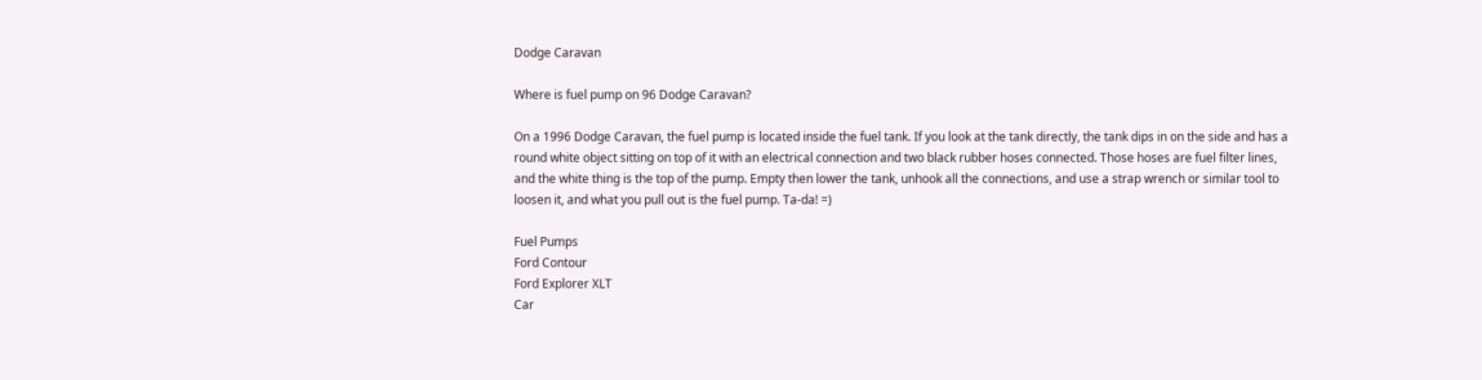Dodge Caravan

Where is fuel pump on 96 Dodge Caravan?

On a 1996 Dodge Caravan, the fuel pump is located inside the fuel tank. If you look at the tank directly, the tank dips in on the side and has a round white object sitting on top of it with an electrical connection and two black rubber hoses connected. Those hoses are fuel filter lines, and the white thing is the top of the pump. Empty then lower the tank, unhook all the connections, and use a strap wrench or similar tool to loosen it, and what you pull out is the fuel pump. Ta-da! =)

Fuel Pumps
Ford Contour
Ford Explorer XLT
Car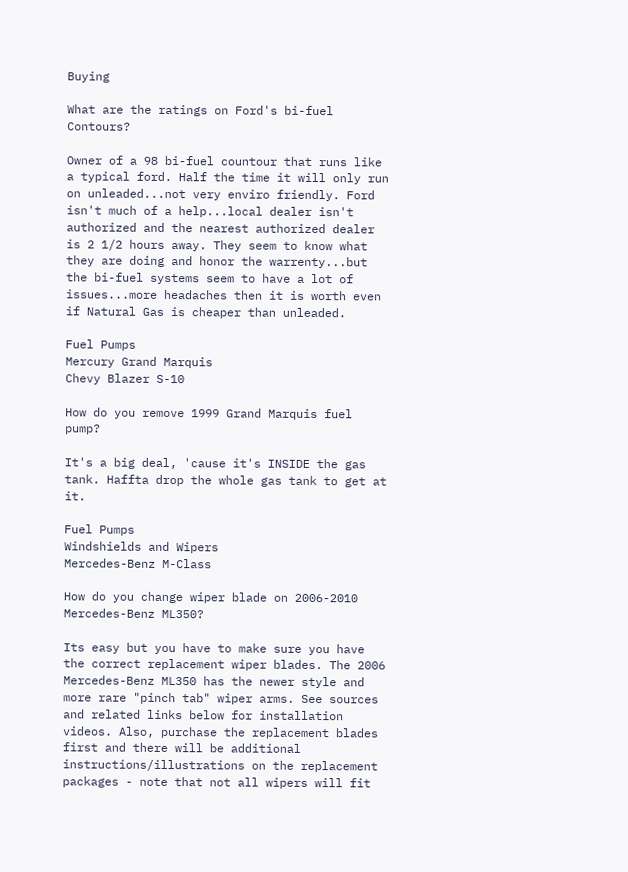Buying

What are the ratings on Ford's bi-fuel Contours?

Owner of a 98 bi-fuel countour that runs like a typical ford. Half the time it will only run on unleaded...not very enviro friendly. Ford isn't much of a help...local dealer isn't authorized and the nearest authorized dealer is 2 1/2 hours away. They seem to know what they are doing and honor the warrenty...but the bi-fuel systems seem to have a lot of issues...more headaches then it is worth even if Natural Gas is cheaper than unleaded.

Fuel Pumps
Mercury Grand Marquis
Chevy Blazer S-10

How do you remove 1999 Grand Marquis fuel pump?

It's a big deal, 'cause it's INSIDE the gas tank. Haffta drop the whole gas tank to get at it.

Fuel Pumps
Windshields and Wipers
Mercedes-Benz M-Class

How do you change wiper blade on 2006-2010 Mercedes-Benz ML350?

Its easy but you have to make sure you have the correct replacement wiper blades. The 2006 Mercedes-Benz ML350 has the newer style and more rare "pinch tab" wiper arms. See sources and related links below for installation videos. Also, purchase the replacement blades first and there will be additional instructions/illustrations on the replacement packages - note that not all wipers will fit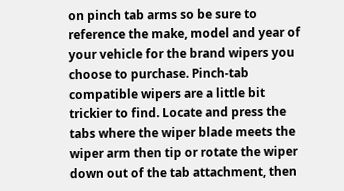on pinch tab arms so be sure to reference the make, model and year of your vehicle for the brand wipers you choose to purchase. Pinch-tab compatible wipers are a little bit trickier to find. Locate and press the tabs where the wiper blade meets the wiper arm then tip or rotate the wiper down out of the tab attachment, then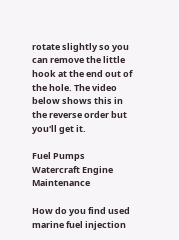rotate slightly so you can remove the little hook at the end out of the hole. The video below shows this in the reverse order but you'll get it.

Fuel Pumps
Watercraft Engine Maintenance

How do you find used marine fuel injection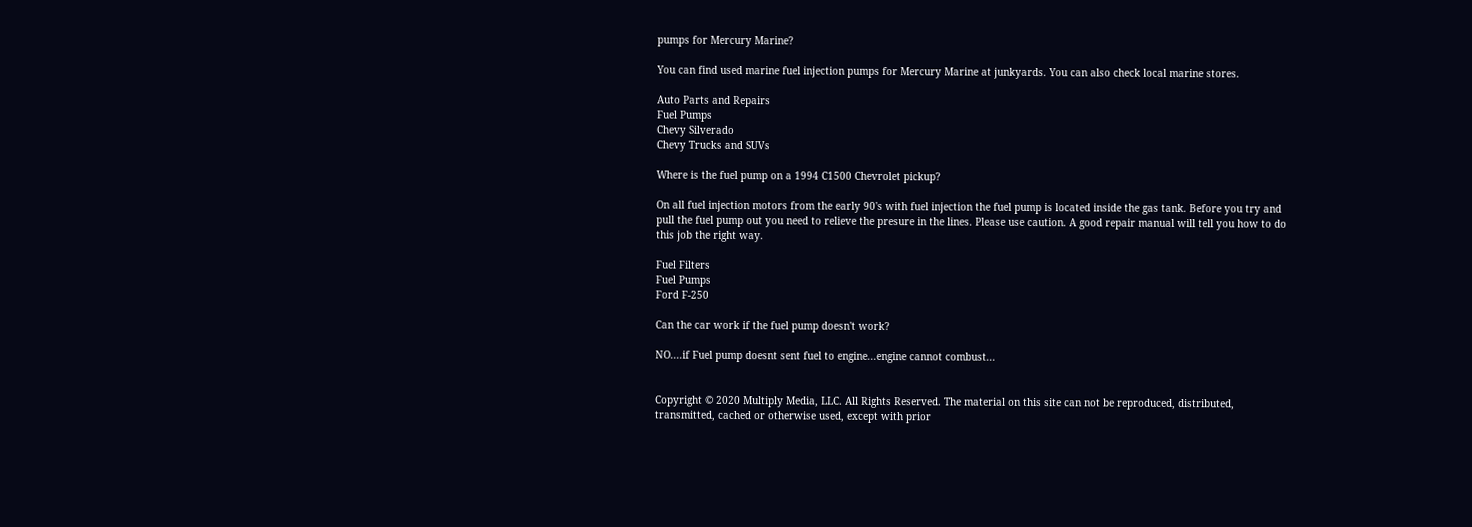pumps for Mercury Marine?

You can find used marine fuel injection pumps for Mercury Marine at junkyards. You can also check local marine stores.

Auto Parts and Repairs
Fuel Pumps
Chevy Silverado
Chevy Trucks and SUVs

Where is the fuel pump on a 1994 C1500 Chevrolet pickup?

On all fuel injection motors from the early 90's with fuel injection the fuel pump is located inside the gas tank. Before you try and pull the fuel pump out you need to relieve the presure in the lines. Please use caution. A good repair manual will tell you how to do this job the right way.

Fuel Filters
Fuel Pumps
Ford F-250

Can the car work if the fuel pump doesn't work?

NO....if Fuel pump doesnt sent fuel to engine...engine cannot combust...


Copyright © 2020 Multiply Media, LLC. All Rights Reserved. The material on this site can not be reproduced, distributed, transmitted, cached or otherwise used, except with prior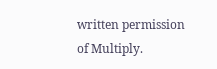written permission of Multiply.